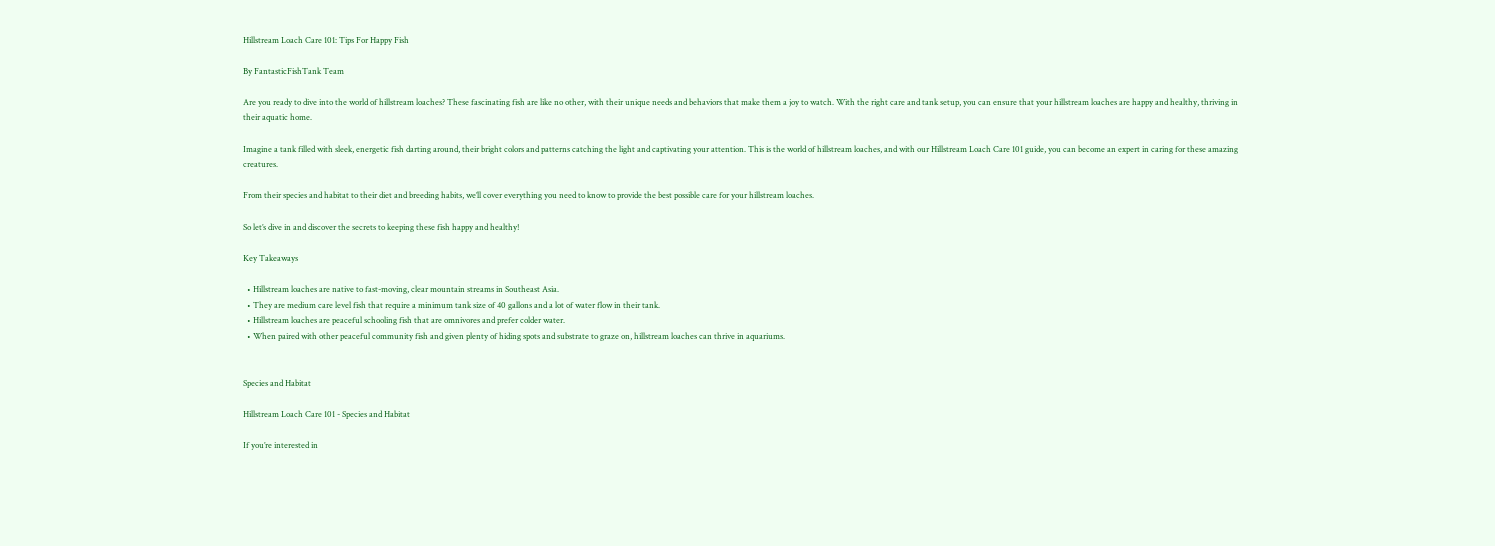Hillstream Loach Care 101: Tips For Happy Fish

By FantasticFishTank Team

Are you ready to dive into the world of hillstream loaches? These fascinating fish are like no other, with their unique needs and behaviors that make them a joy to watch. With the right care and tank setup, you can ensure that your hillstream loaches are happy and healthy, thriving in their aquatic home.

Imagine a tank filled with sleek, energetic fish darting around, their bright colors and patterns catching the light and captivating your attention. This is the world of hillstream loaches, and with our Hillstream Loach Care 101 guide, you can become an expert in caring for these amazing creatures.

From their species and habitat to their diet and breeding habits, we’ll cover everything you need to know to provide the best possible care for your hillstream loaches.

So let’s dive in and discover the secrets to keeping these fish happy and healthy!

Key Takeaways

  • Hillstream loaches are native to fast-moving, clear mountain streams in Southeast Asia.
  • They are medium care level fish that require a minimum tank size of 40 gallons and a lot of water flow in their tank.
  • Hillstream loaches are peaceful schooling fish that are omnivores and prefer colder water.
  • When paired with other peaceful community fish and given plenty of hiding spots and substrate to graze on, hillstream loaches can thrive in aquariums.


Species and Habitat

Hillstream Loach Care 101 - Species and Habitat

If you’re interested in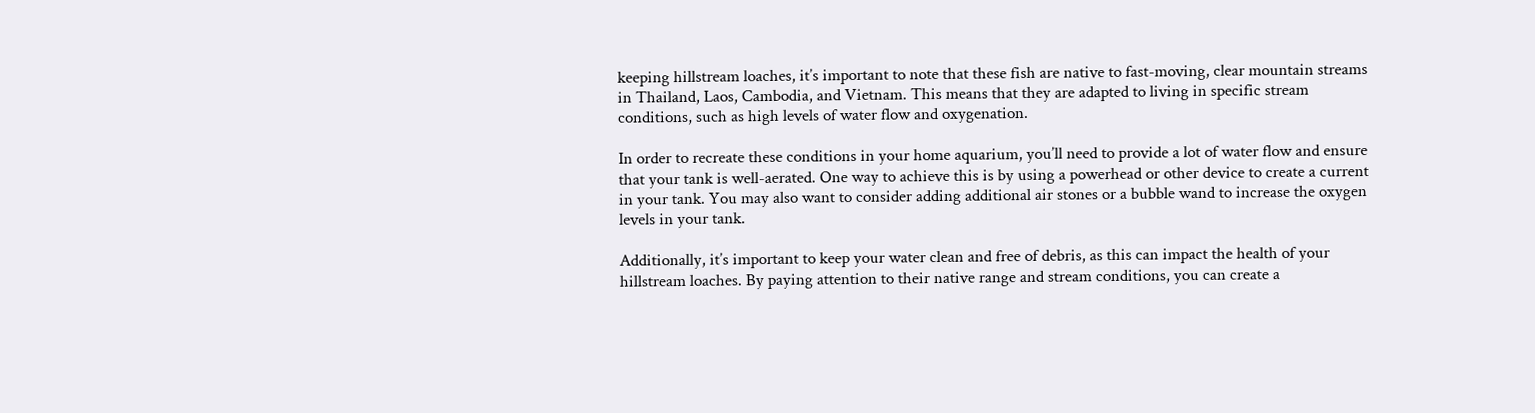keeping hillstream loaches, it’s important to note that these fish are native to fast-moving, clear mountain streams in Thailand, Laos, Cambodia, and Vietnam. This means that they are adapted to living in specific stream conditions, such as high levels of water flow and oxygenation.

In order to recreate these conditions in your home aquarium, you’ll need to provide a lot of water flow and ensure that your tank is well-aerated. One way to achieve this is by using a powerhead or other device to create a current in your tank. You may also want to consider adding additional air stones or a bubble wand to increase the oxygen levels in your tank.

Additionally, it’s important to keep your water clean and free of debris, as this can impact the health of your hillstream loaches. By paying attention to their native range and stream conditions, you can create a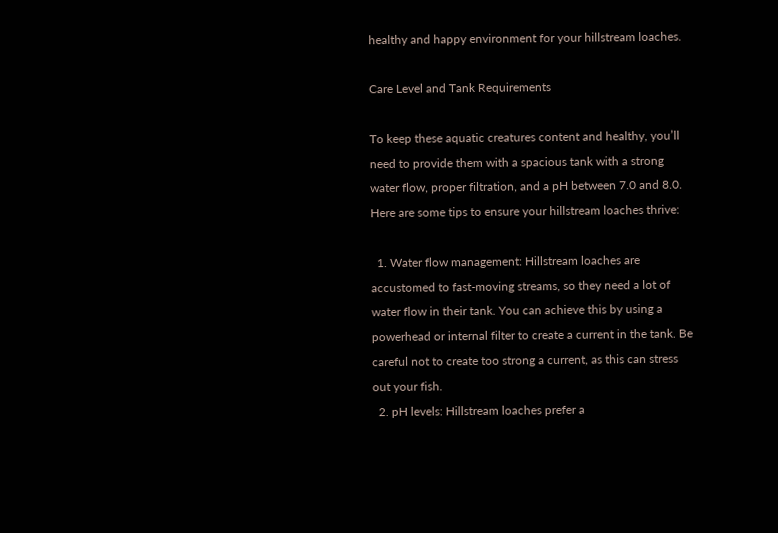healthy and happy environment for your hillstream loaches.

Care Level and Tank Requirements

To keep these aquatic creatures content and healthy, you’ll need to provide them with a spacious tank with a strong water flow, proper filtration, and a pH between 7.0 and 8.0. Here are some tips to ensure your hillstream loaches thrive:

  1. Water flow management: Hillstream loaches are accustomed to fast-moving streams, so they need a lot of water flow in their tank. You can achieve this by using a powerhead or internal filter to create a current in the tank. Be careful not to create too strong a current, as this can stress out your fish.
  2. pH levels: Hillstream loaches prefer a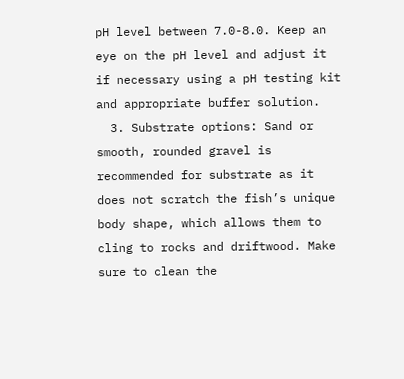pH level between 7.0-8.0. Keep an eye on the pH level and adjust it if necessary using a pH testing kit and appropriate buffer solution.
  3. Substrate options: Sand or smooth, rounded gravel is recommended for substrate as it does not scratch the fish’s unique body shape, which allows them to cling to rocks and driftwood. Make sure to clean the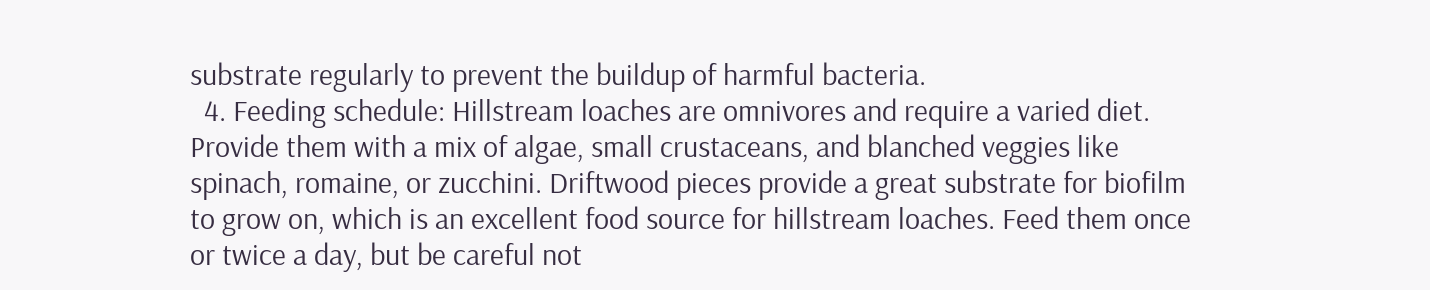substrate regularly to prevent the buildup of harmful bacteria.
  4. Feeding schedule: Hillstream loaches are omnivores and require a varied diet. Provide them with a mix of algae, small crustaceans, and blanched veggies like spinach, romaine, or zucchini. Driftwood pieces provide a great substrate for biofilm to grow on, which is an excellent food source for hillstream loaches. Feed them once or twice a day, but be careful not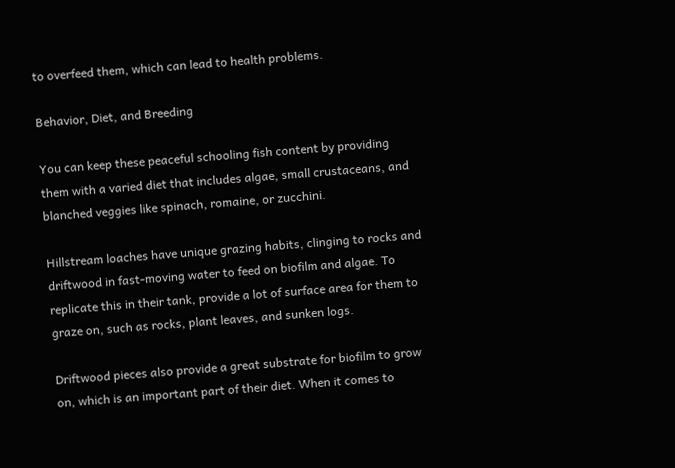to overfeed them, which can lead to health problems.

Behavior, Diet, and Breeding

You can keep these peaceful schooling fish content by providing them with a varied diet that includes algae, small crustaceans, and blanched veggies like spinach, romaine, or zucchini.

Hillstream loaches have unique grazing habits, clinging to rocks and driftwood in fast-moving water to feed on biofilm and algae. To replicate this in their tank, provide a lot of surface area for them to graze on, such as rocks, plant leaves, and sunken logs.

Driftwood pieces also provide a great substrate for biofilm to grow on, which is an important part of their diet. When it comes to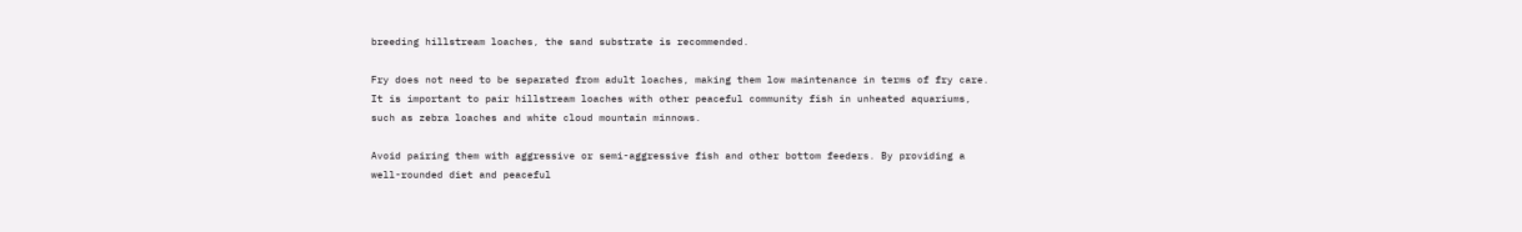breeding hillstream loaches, the sand substrate is recommended.

Fry does not need to be separated from adult loaches, making them low maintenance in terms of fry care. It is important to pair hillstream loaches with other peaceful community fish in unheated aquariums, such as zebra loaches and white cloud mountain minnows.

Avoid pairing them with aggressive or semi-aggressive fish and other bottom feeders. By providing a well-rounded diet and peaceful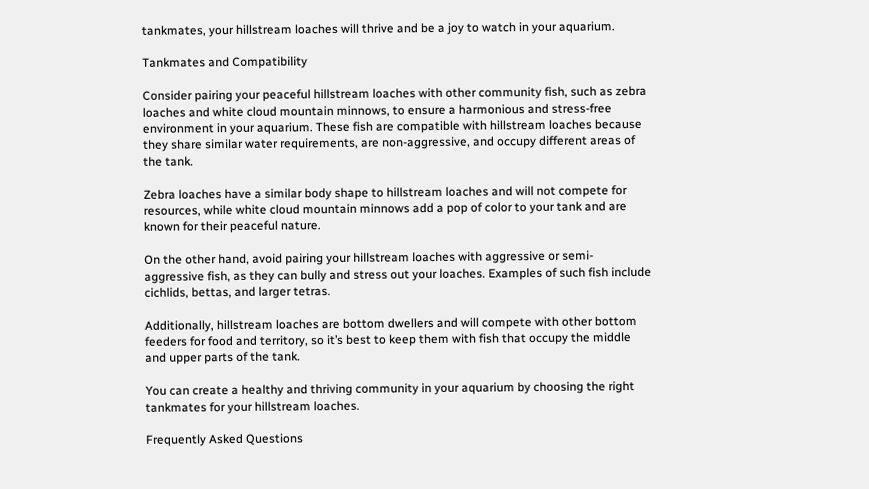tankmates, your hillstream loaches will thrive and be a joy to watch in your aquarium.

Tankmates and Compatibility

Consider pairing your peaceful hillstream loaches with other community fish, such as zebra loaches and white cloud mountain minnows, to ensure a harmonious and stress-free environment in your aquarium. These fish are compatible with hillstream loaches because they share similar water requirements, are non-aggressive, and occupy different areas of the tank.

Zebra loaches have a similar body shape to hillstream loaches and will not compete for resources, while white cloud mountain minnows add a pop of color to your tank and are known for their peaceful nature.

On the other hand, avoid pairing your hillstream loaches with aggressive or semi-aggressive fish, as they can bully and stress out your loaches. Examples of such fish include cichlids, bettas, and larger tetras.

Additionally, hillstream loaches are bottom dwellers and will compete with other bottom feeders for food and territory, so it’s best to keep them with fish that occupy the middle and upper parts of the tank.

You can create a healthy and thriving community in your aquarium by choosing the right tankmates for your hillstream loaches.

Frequently Asked Questions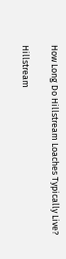How Long Do Hillstream Loaches Typically Live?

Hillstream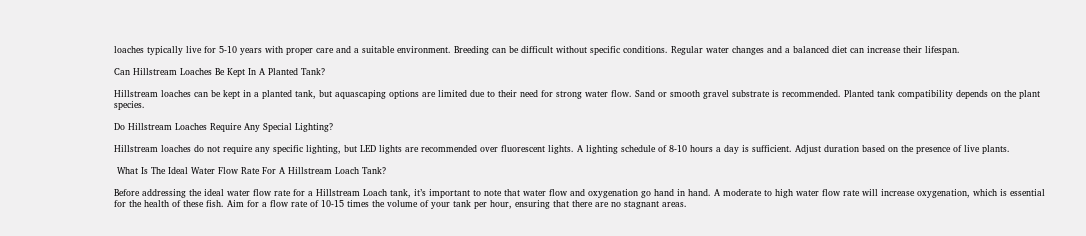loaches typically live for 5-10 years with proper care and a suitable environment. Breeding can be difficult without specific conditions. Regular water changes and a balanced diet can increase their lifespan.

Can Hillstream Loaches Be Kept In A Planted Tank?

Hillstream loaches can be kept in a planted tank, but aquascaping options are limited due to their need for strong water flow. Sand or smooth gravel substrate is recommended. Planted tank compatibility depends on the plant species.

Do Hillstream Loaches Require Any Special Lighting?

Hillstream loaches do not require any specific lighting, but LED lights are recommended over fluorescent lights. A lighting schedule of 8-10 hours a day is sufficient. Adjust duration based on the presence of live plants.

 What Is The Ideal Water Flow Rate For A Hillstream Loach Tank?

Before addressing the ideal water flow rate for a Hillstream Loach tank, it’s important to note that water flow and oxygenation go hand in hand. A moderate to high water flow rate will increase oxygenation, which is essential for the health of these fish. Aim for a flow rate of 10-15 times the volume of your tank per hour, ensuring that there are no stagnant areas.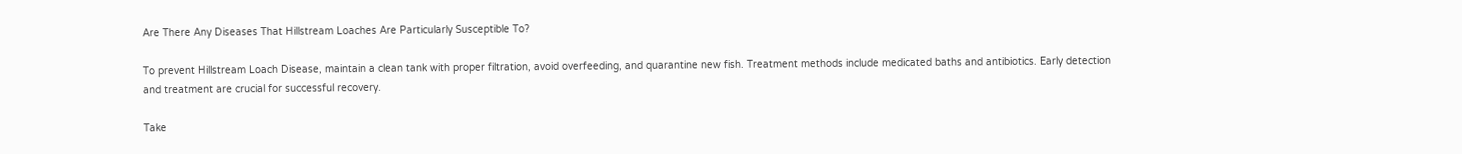Are There Any Diseases That Hillstream Loaches Are Particularly Susceptible To?

To prevent Hillstream Loach Disease, maintain a clean tank with proper filtration, avoid overfeeding, and quarantine new fish. Treatment methods include medicated baths and antibiotics. Early detection and treatment are crucial for successful recovery.

Take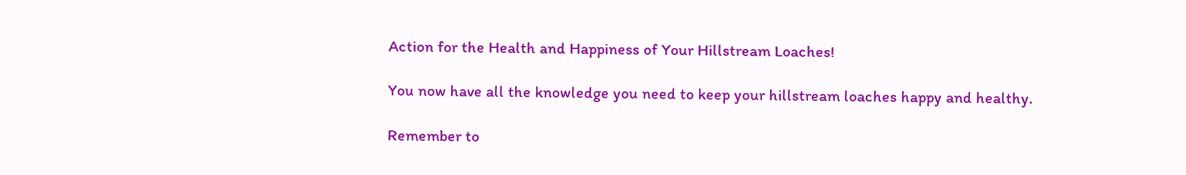Action for the Health and Happiness of Your Hillstream Loaches!

You now have all the knowledge you need to keep your hillstream loaches happy and healthy.

Remember to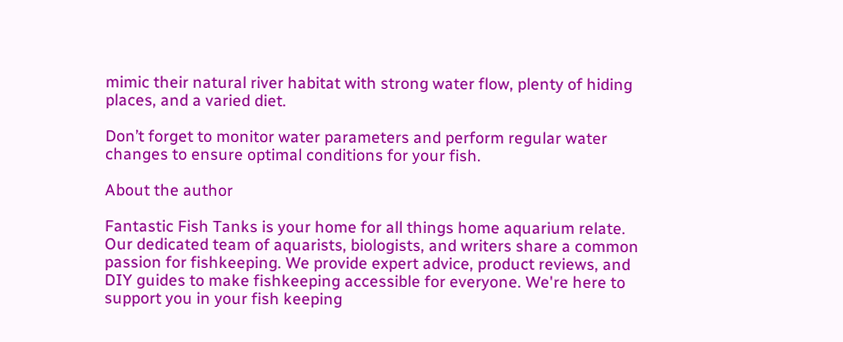mimic their natural river habitat with strong water flow, plenty of hiding places, and a varied diet.

Don’t forget to monitor water parameters and perform regular water changes to ensure optimal conditions for your fish.

About the author

Fantastic Fish Tanks is your home for all things home aquarium relate. Our dedicated team of aquarists, biologists, and writers share a common passion for fishkeeping. We provide expert advice, product reviews, and DIY guides to make fishkeeping accessible for everyone. We're here to support you in your fish keeping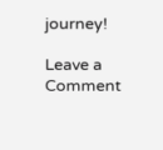journey!

Leave a Comment